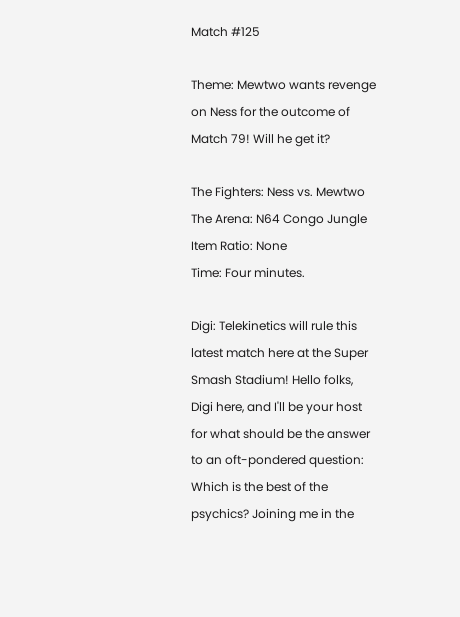Match #125

Theme: Mewtwo wants revenge on Ness for the outcome of Match 79! Will he get it?

The Fighters: Ness vs. Mewtwo
The Arena: N64 Congo Jungle
Item Ratio: None
Time: Four minutes.

Digi: Telekinetics will rule this latest match here at the Super Smash Stadium! Hello folks, Digi here, and I'll be your host for what should be the answer to an oft-pondered question: Which is the best of the psychics? Joining me in the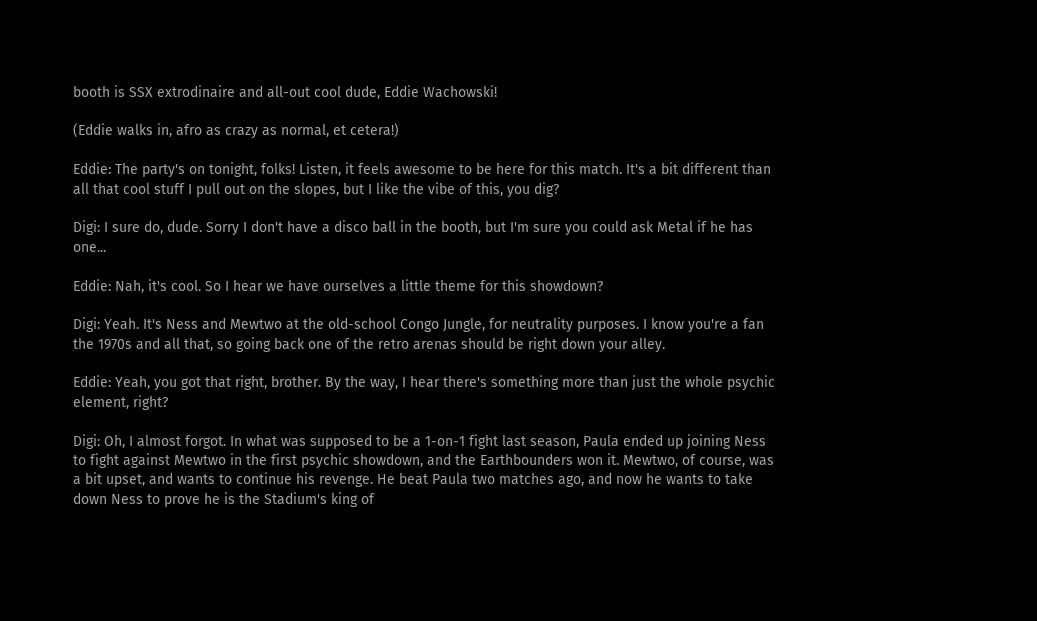booth is SSX extrodinaire and all-out cool dude, Eddie Wachowski!

(Eddie walks in, afro as crazy as normal, et cetera!)

Eddie: The party's on tonight, folks! Listen, it feels awesome to be here for this match. It's a bit different than all that cool stuff I pull out on the slopes, but I like the vibe of this, you dig?

Digi: I sure do, dude. Sorry I don't have a disco ball in the booth, but I'm sure you could ask Metal if he has one...

Eddie: Nah, it's cool. So I hear we have ourselves a little theme for this showdown?

Digi: Yeah. It's Ness and Mewtwo at the old-school Congo Jungle, for neutrality purposes. I know you're a fan the 1970s and all that, so going back one of the retro arenas should be right down your alley.

Eddie: Yeah, you got that right, brother. By the way, I hear there's something more than just the whole psychic element, right?

Digi: Oh, I almost forgot. In what was supposed to be a 1-on-1 fight last season, Paula ended up joining Ness to fight against Mewtwo in the first psychic showdown, and the Earthbounders won it. Mewtwo, of course, was a bit upset, and wants to continue his revenge. He beat Paula two matches ago, and now he wants to take down Ness to prove he is the Stadium's king of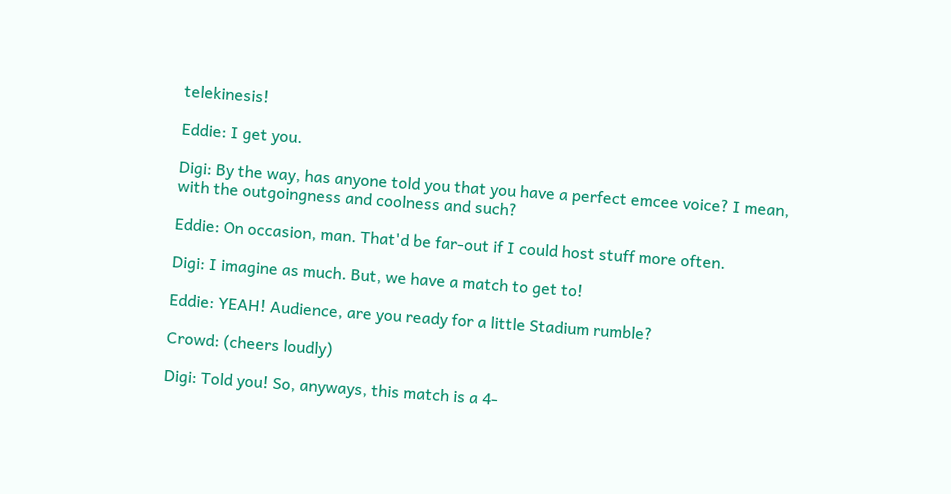telekinesis!

Eddie: I get you.

Digi: By the way, has anyone told you that you have a perfect emcee voice? I mean, with the outgoingness and coolness and such?

Eddie: On occasion, man. That'd be far-out if I could host stuff more often.

Digi: I imagine as much. But, we have a match to get to!

Eddie: YEAH! Audience, are you ready for a little Stadium rumble?

Crowd: (cheers loudly)

Digi: Told you! So, anyways, this match is a 4-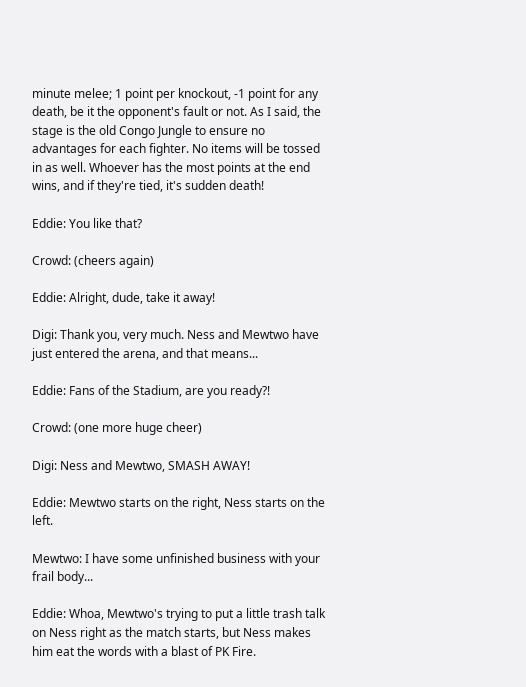minute melee; 1 point per knockout, -1 point for any death, be it the opponent's fault or not. As I said, the stage is the old Congo Jungle to ensure no advantages for each fighter. No items will be tossed in as well. Whoever has the most points at the end wins, and if they're tied, it's sudden death!

Eddie: You like that?

Crowd: (cheers again)

Eddie: Alright, dude, take it away!

Digi: Thank you, very much. Ness and Mewtwo have just entered the arena, and that means...

Eddie: Fans of the Stadium, are you ready?!

Crowd: (one more huge cheer)

Digi: Ness and Mewtwo, SMASH AWAY!

Eddie: Mewtwo starts on the right, Ness starts on the left.

Mewtwo: I have some unfinished business with your frail body...

Eddie: Whoa, Mewtwo's trying to put a little trash talk on Ness right as the match starts, but Ness makes him eat the words with a blast of PK Fire.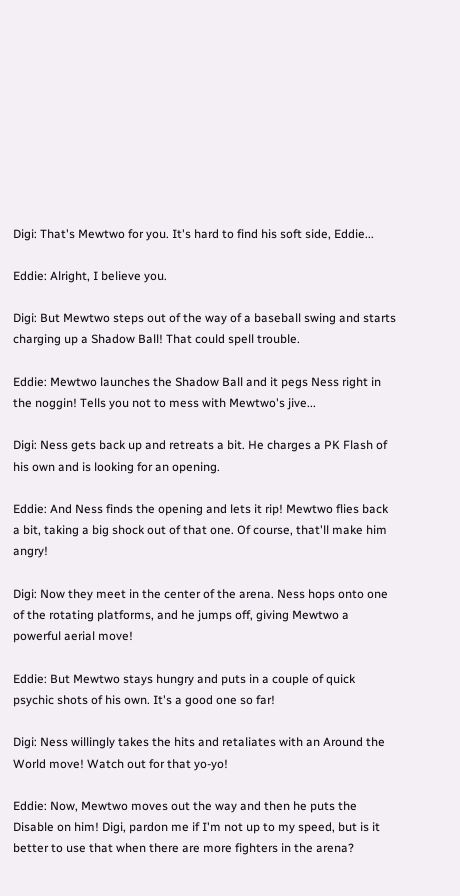Digi: That's Mewtwo for you. It's hard to find his soft side, Eddie...

Eddie: Alright, I believe you.

Digi: But Mewtwo steps out of the way of a baseball swing and starts charging up a Shadow Ball! That could spell trouble.

Eddie: Mewtwo launches the Shadow Ball and it pegs Ness right in the noggin! Tells you not to mess with Mewtwo's jive...

Digi: Ness gets back up and retreats a bit. He charges a PK Flash of his own and is looking for an opening.

Eddie: And Ness finds the opening and lets it rip! Mewtwo flies back a bit, taking a big shock out of that one. Of course, that'll make him angry!

Digi: Now they meet in the center of the arena. Ness hops onto one of the rotating platforms, and he jumps off, giving Mewtwo a powerful aerial move!

Eddie: But Mewtwo stays hungry and puts in a couple of quick psychic shots of his own. It's a good one so far!

Digi: Ness willingly takes the hits and retaliates with an Around the World move! Watch out for that yo-yo!

Eddie: Now, Mewtwo moves out the way and then he puts the Disable on him! Digi, pardon me if I'm not up to my speed, but is it better to use that when there are more fighters in the arena?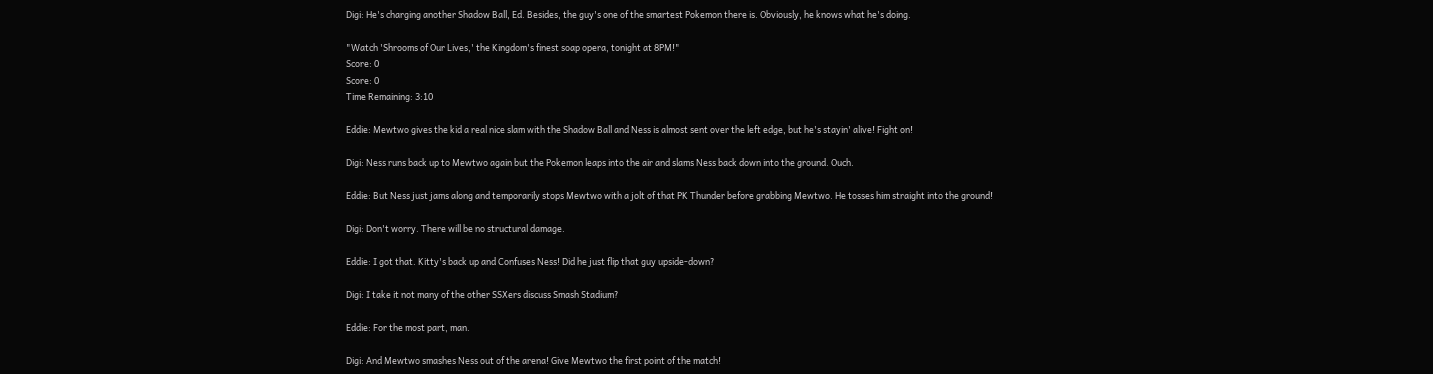Digi: He's charging another Shadow Ball, Ed. Besides, the guy's one of the smartest Pokemon there is. Obviously, he knows what he's doing.

"Watch 'Shrooms of Our Lives,' the Kingdom's finest soap opera, tonight at 8PM!"
Score: 0
Score: 0
Time Remaining: 3:10

Eddie: Mewtwo gives the kid a real nice slam with the Shadow Ball and Ness is almost sent over the left edge, but he's stayin' alive! Fight on!

Digi: Ness runs back up to Mewtwo again but the Pokemon leaps into the air and slams Ness back down into the ground. Ouch.

Eddie: But Ness just jams along and temporarily stops Mewtwo with a jolt of that PK Thunder before grabbing Mewtwo. He tosses him straight into the ground!

Digi: Don't worry. There will be no structural damage.

Eddie: I got that. Kitty's back up and Confuses Ness! Did he just flip that guy upside-down?

Digi: I take it not many of the other SSXers discuss Smash Stadium?

Eddie: For the most part, man.

Digi: And Mewtwo smashes Ness out of the arena! Give Mewtwo the first point of the match!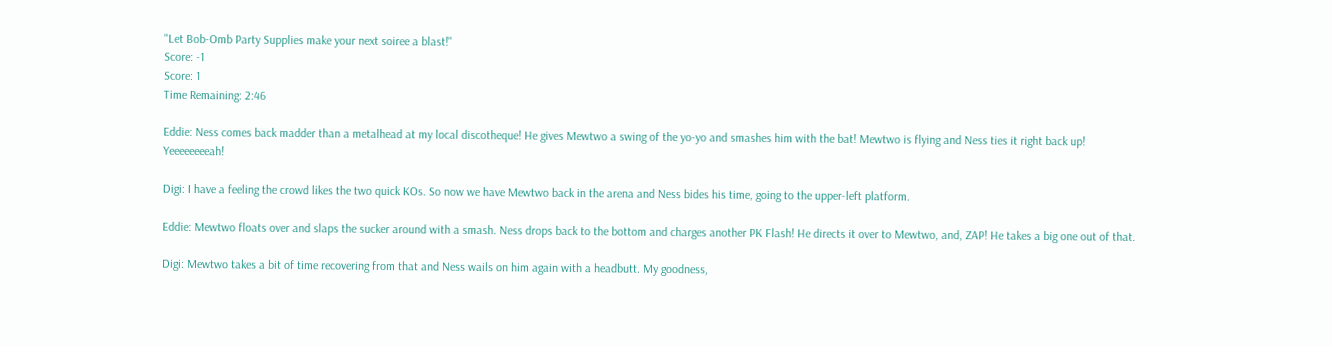"Let Bob-Omb Party Supplies make your next soiree a blast!"
Score: -1
Score: 1
Time Remaining: 2:46

Eddie: Ness comes back madder than a metalhead at my local discotheque! He gives Mewtwo a swing of the yo-yo and smashes him with the bat! Mewtwo is flying and Ness ties it right back up! Yeeeeeeeeah!

Digi: I have a feeling the crowd likes the two quick KOs. So now we have Mewtwo back in the arena and Ness bides his time, going to the upper-left platform.

Eddie: Mewtwo floats over and slaps the sucker around with a smash. Ness drops back to the bottom and charges another PK Flash! He directs it over to Mewtwo, and, ZAP! He takes a big one out of that.

Digi: Mewtwo takes a bit of time recovering from that and Ness wails on him again with a headbutt. My goodness,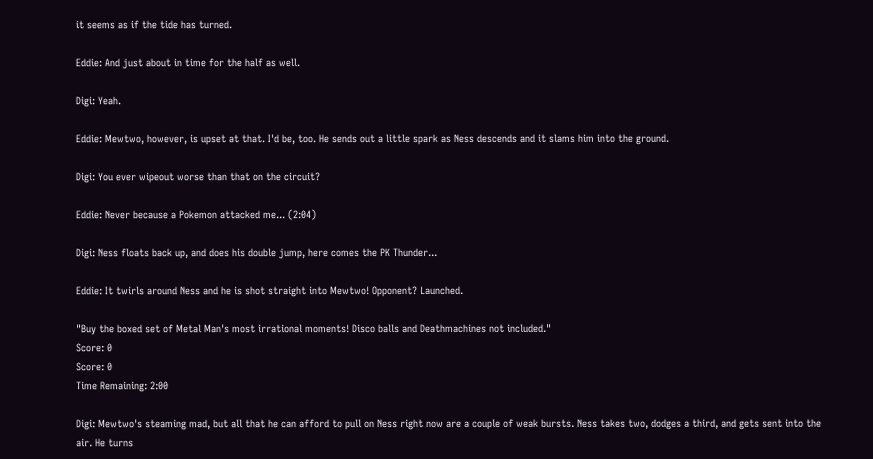it seems as if the tide has turned.

Eddie: And just about in time for the half as well.

Digi: Yeah.

Eddie: Mewtwo, however, is upset at that. I'd be, too. He sends out a little spark as Ness descends and it slams him into the ground.

Digi: You ever wipeout worse than that on the circuit?

Eddie: Never because a Pokemon attacked me... (2:04)

Digi: Ness floats back up, and does his double jump, here comes the PK Thunder...

Eddie: It twirls around Ness and he is shot straight into Mewtwo! Opponent? Launched.

"Buy the boxed set of Metal Man's most irrational moments! Disco balls and Deathmachines not included."
Score: 0
Score: 0
Time Remaining: 2:00

Digi: Mewtwo's steaming mad, but all that he can afford to pull on Ness right now are a couple of weak bursts. Ness takes two, dodges a third, and gets sent into the air. He turns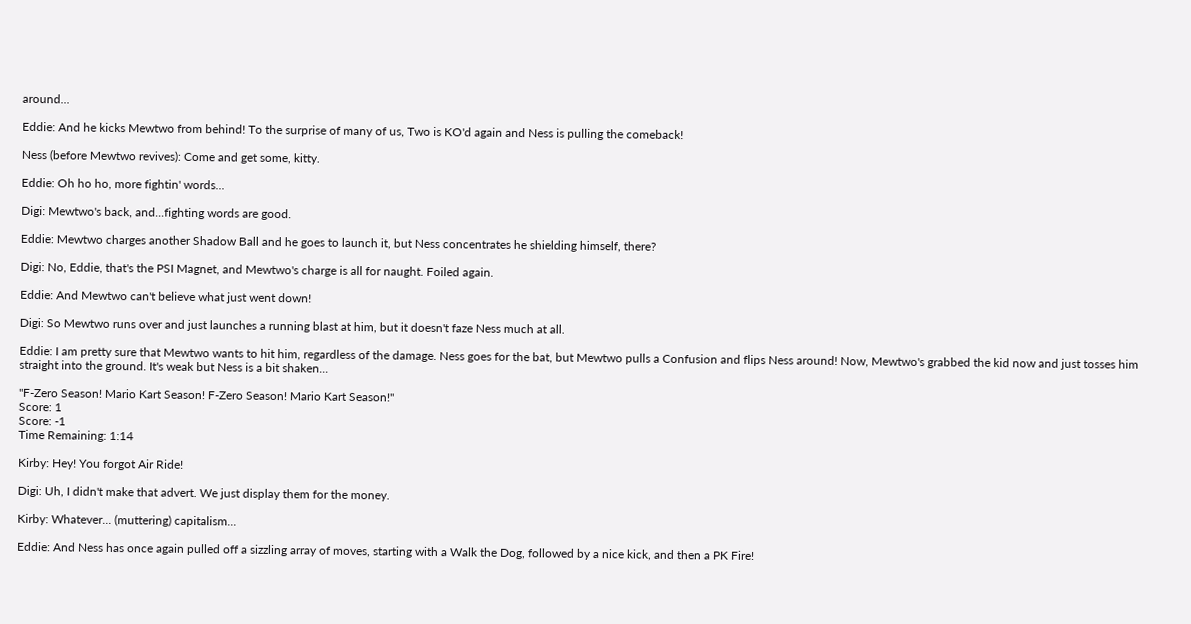around...

Eddie: And he kicks Mewtwo from behind! To the surprise of many of us, Two is KO'd again and Ness is pulling the comeback!

Ness (before Mewtwo revives): Come and get some, kitty.

Eddie: Oh ho ho, more fightin' words...

Digi: Mewtwo's back, and...fighting words are good.

Eddie: Mewtwo charges another Shadow Ball and he goes to launch it, but Ness concentrates he shielding himself, there?

Digi: No, Eddie, that's the PSI Magnet, and Mewtwo's charge is all for naught. Foiled again.

Eddie: And Mewtwo can't believe what just went down!

Digi: So Mewtwo runs over and just launches a running blast at him, but it doesn't faze Ness much at all.

Eddie: I am pretty sure that Mewtwo wants to hit him, regardless of the damage. Ness goes for the bat, but Mewtwo pulls a Confusion and flips Ness around! Now, Mewtwo's grabbed the kid now and just tosses him straight into the ground. It's weak but Ness is a bit shaken...

"F-Zero Season! Mario Kart Season! F-Zero Season! Mario Kart Season!"
Score: 1
Score: -1
Time Remaining: 1:14

Kirby: Hey! You forgot Air Ride!

Digi: Uh, I didn't make that advert. We just display them for the money.

Kirby: Whatever... (muttering) capitalism...

Eddie: And Ness has once again pulled off a sizzling array of moves, starting with a Walk the Dog, followed by a nice kick, and then a PK Fire!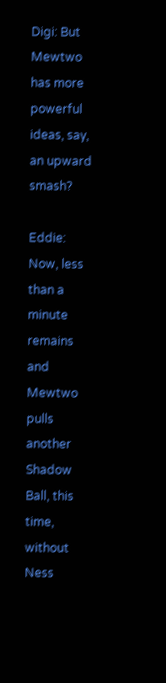Digi: But Mewtwo has more powerful ideas, say, an upward smash?

Eddie: Now, less than a minute remains and Mewtwo pulls another Shadow Ball, this time, without Ness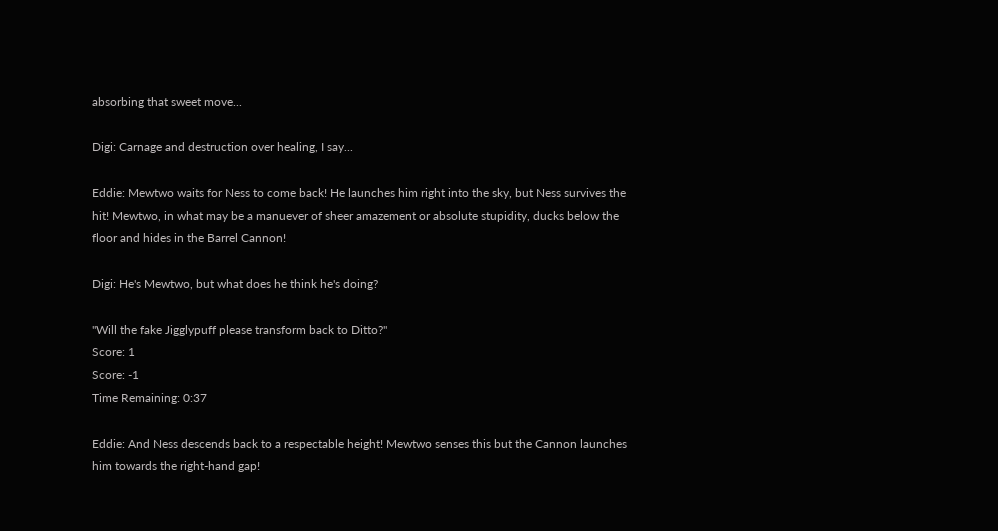absorbing that sweet move...

Digi: Carnage and destruction over healing, I say...

Eddie: Mewtwo waits for Ness to come back! He launches him right into the sky, but Ness survives the hit! Mewtwo, in what may be a manuever of sheer amazement or absolute stupidity, ducks below the floor and hides in the Barrel Cannon!

Digi: He's Mewtwo, but what does he think he's doing?

"Will the fake Jigglypuff please transform back to Ditto?"
Score: 1
Score: -1
Time Remaining: 0:37

Eddie: And Ness descends back to a respectable height! Mewtwo senses this but the Cannon launches him towards the right-hand gap!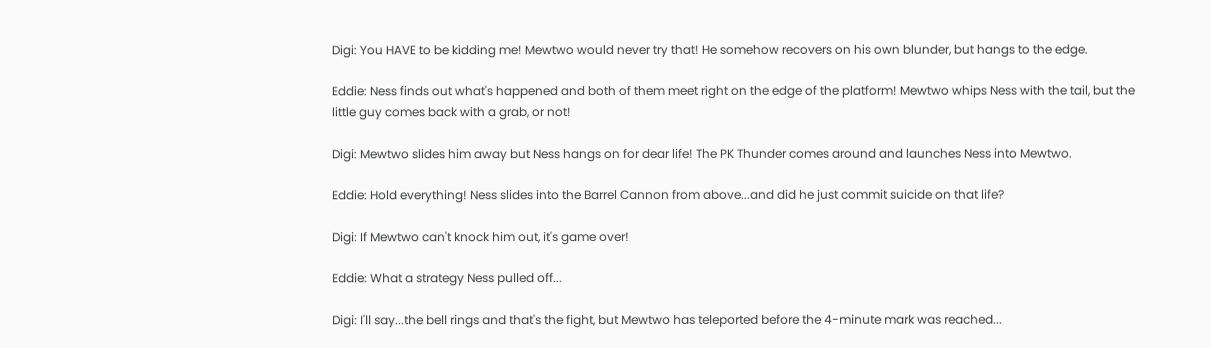Digi: You HAVE to be kidding me! Mewtwo would never try that! He somehow recovers on his own blunder, but hangs to the edge.

Eddie: Ness finds out what's happened and both of them meet right on the edge of the platform! Mewtwo whips Ness with the tail, but the little guy comes back with a grab, or not!

Digi: Mewtwo slides him away but Ness hangs on for dear life! The PK Thunder comes around and launches Ness into Mewtwo.

Eddie: Hold everything! Ness slides into the Barrel Cannon from above...and did he just commit suicide on that life?

Digi: If Mewtwo can't knock him out, it's game over!

Eddie: What a strategy Ness pulled off...

Digi: I'll say...the bell rings and that's the fight, but Mewtwo has teleported before the 4-minute mark was reached...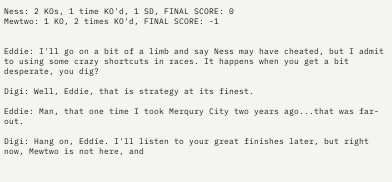Ness: 2 KOs, 1 time KO'd, 1 SD, FINAL SCORE: 0
Mewtwo: 1 KO, 2 times KO'd, FINAL SCORE: -1


Eddie: I'll go on a bit of a limb and say Ness may have cheated, but I admit to using some crazy shortcuts in races. It happens when you get a bit desperate, you dig?

Digi: Well, Eddie, that is strategy at its finest.

Eddie: Man, that one time I took Merqury City two years ago...that was far-out.

Digi: Hang on, Eddie. I'll listen to your great finishes later, but right now, Mewtwo is not here, and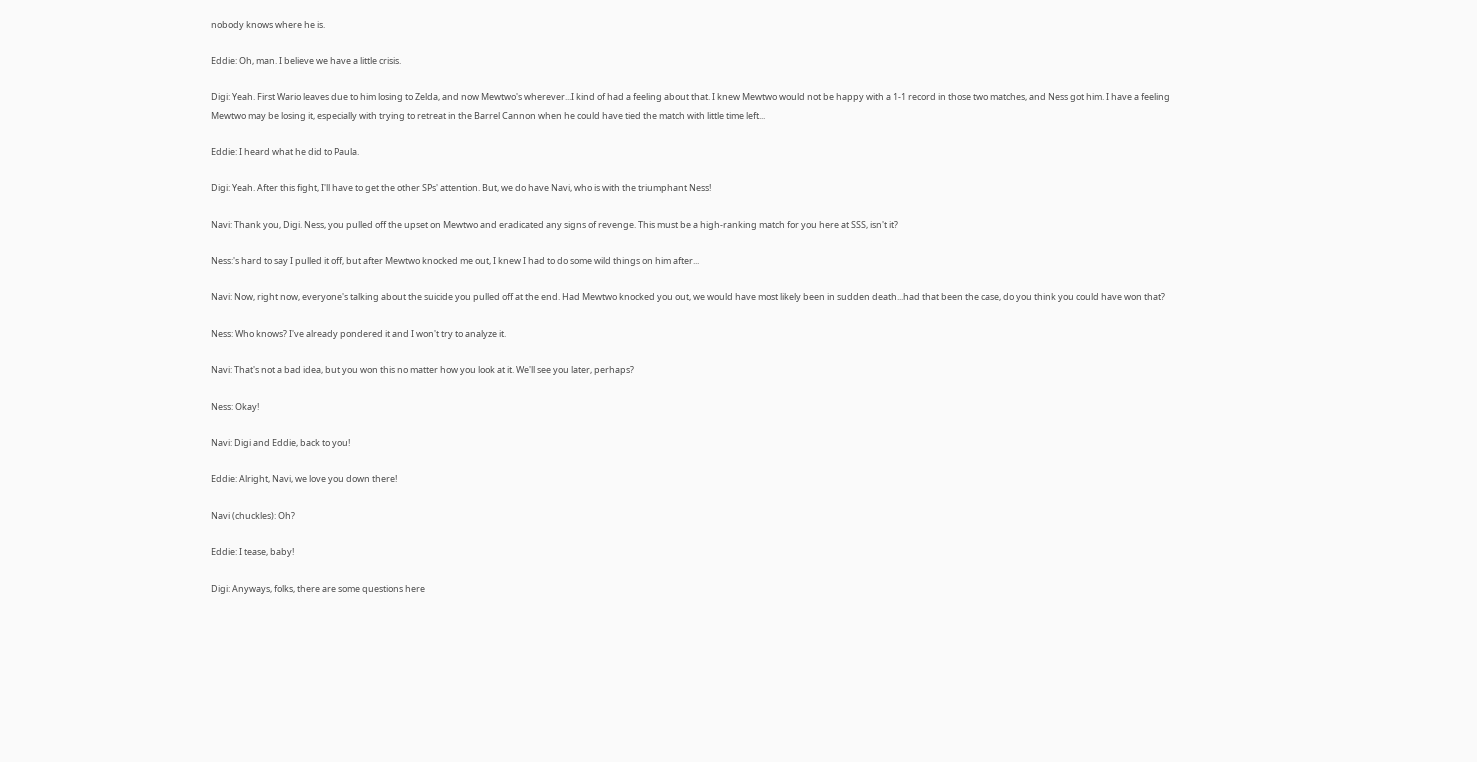nobody knows where he is.

Eddie: Oh, man. I believe we have a little crisis.

Digi: Yeah. First Wario leaves due to him losing to Zelda, and now Mewtwo's wherever...I kind of had a feeling about that. I knew Mewtwo would not be happy with a 1-1 record in those two matches, and Ness got him. I have a feeling Mewtwo may be losing it, especially with trying to retreat in the Barrel Cannon when he could have tied the match with little time left...

Eddie: I heard what he did to Paula.

Digi: Yeah. After this fight, I'll have to get the other SPs' attention. But, we do have Navi, who is with the triumphant Ness!

Navi: Thank you, Digi. Ness, you pulled off the upset on Mewtwo and eradicated any signs of revenge. This must be a high-ranking match for you here at SSS, isn't it?

Ness:'s hard to say I pulled it off, but after Mewtwo knocked me out, I knew I had to do some wild things on him after...

Navi: Now, right now, everyone's talking about the suicide you pulled off at the end. Had Mewtwo knocked you out, we would have most likely been in sudden death...had that been the case, do you think you could have won that?

Ness: Who knows? I've already pondered it and I won't try to analyze it.

Navi: That's not a bad idea, but you won this no matter how you look at it. We'll see you later, perhaps?

Ness: Okay!

Navi: Digi and Eddie, back to you!

Eddie: Alright, Navi, we love you down there!

Navi (chuckles): Oh?

Eddie: I tease, baby!

Digi: Anyways, folks, there are some questions here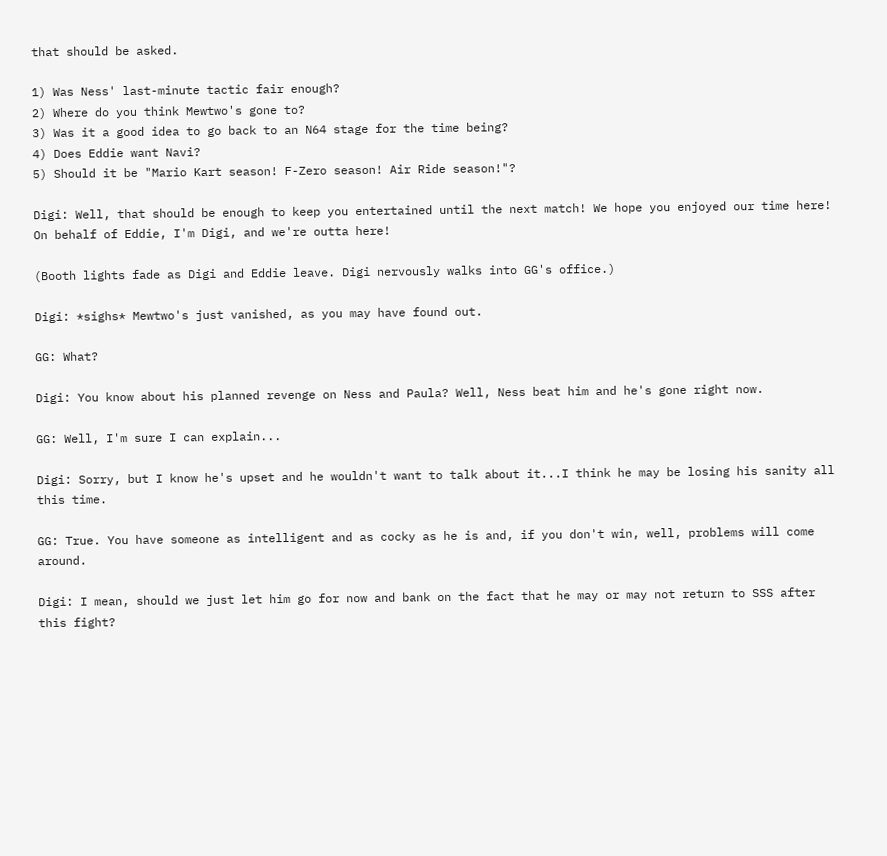that should be asked.

1) Was Ness' last-minute tactic fair enough?
2) Where do you think Mewtwo's gone to?
3) Was it a good idea to go back to an N64 stage for the time being?
4) Does Eddie want Navi?
5) Should it be "Mario Kart season! F-Zero season! Air Ride season!"?

Digi: Well, that should be enough to keep you entertained until the next match! We hope you enjoyed our time here! On behalf of Eddie, I'm Digi, and we're outta here!

(Booth lights fade as Digi and Eddie leave. Digi nervously walks into GG's office.)

Digi: *sighs* Mewtwo's just vanished, as you may have found out.

GG: What?

Digi: You know about his planned revenge on Ness and Paula? Well, Ness beat him and he's gone right now.

GG: Well, I'm sure I can explain...

Digi: Sorry, but I know he's upset and he wouldn't want to talk about it...I think he may be losing his sanity all this time.

GG: True. You have someone as intelligent and as cocky as he is and, if you don't win, well, problems will come around.

Digi: I mean, should we just let him go for now and bank on the fact that he may or may not return to SSS after this fight?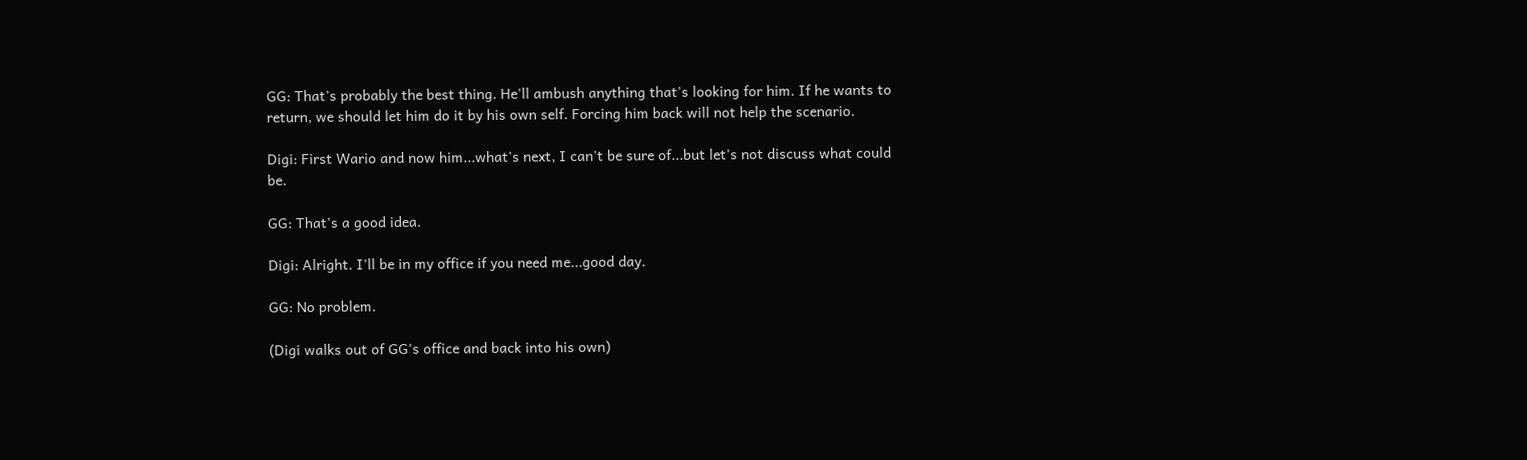GG: That's probably the best thing. He'll ambush anything that's looking for him. If he wants to return, we should let him do it by his own self. Forcing him back will not help the scenario.

Digi: First Wario and now him...what's next, I can't be sure of...but let's not discuss what could be.

GG: That's a good idea.

Digi: Alright. I'll be in my office if you need me...good day.

GG: No problem.

(Digi walks out of GG's office and back into his own)